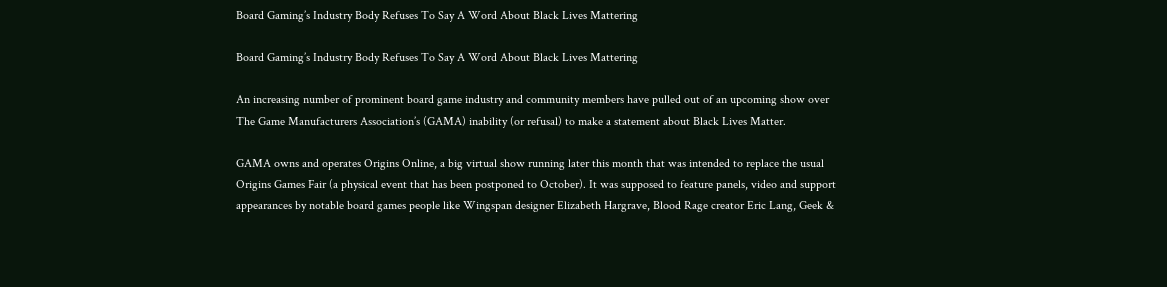Board Gaming’s Industry Body Refuses To Say A Word About Black Lives Mattering

Board Gaming’s Industry Body Refuses To Say A Word About Black Lives Mattering

An increasing number of prominent board game industry and community members have pulled out of an upcoming show over The Game Manufacturers Association’s (GAMA) inability (or refusal) to make a statement about Black Lives Matter.

GAMA owns and operates Origins Online, a big virtual show running later this month that was intended to replace the usual Origins Games Fair (a physical event that has been postponed to October). It was supposed to feature panels, video and support appearances by notable board games people like Wingspan designer Elizabeth Hargrave, Blood Rage creator Eric Lang, Geek &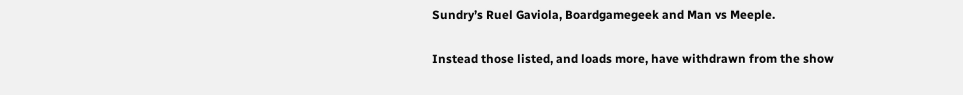Sundry’s Ruel Gaviola, Boardgamegeek and Man vs Meeple.

Instead those listed, and loads more, have withdrawn from the show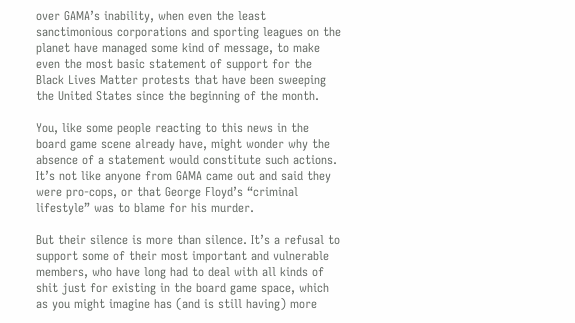over GAMA’s inability, when even the least sanctimonious corporations and sporting leagues on the planet have managed some kind of message, to make even the most basic statement of support for the Black Lives Matter protests that have been sweeping the United States since the beginning of the month.

You, like some people reacting to this news in the board game scene already have, might wonder why the absence of a statement would constitute such actions. It’s not like anyone from GAMA came out and said they were pro-cops, or that George Floyd’s “criminal lifestyle” was to blame for his murder.

But their silence is more than silence. It’s a refusal to support some of their most important and vulnerable members, who have long had to deal with all kinds of shit just for existing in the board game space, which as you might imagine has (and is still having) more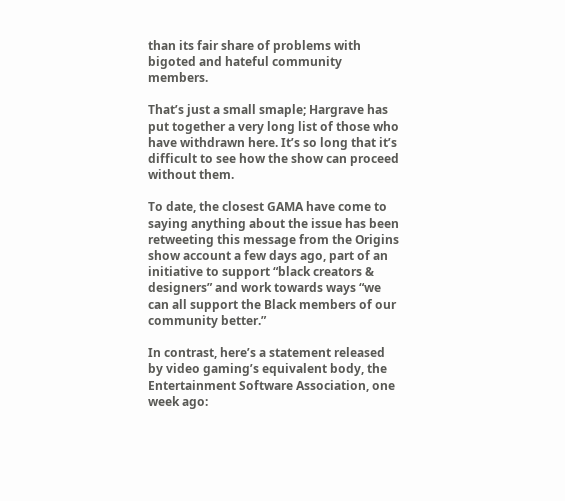than its fair share of problems with bigoted and hateful community members.

That’s just a small smaple; Hargrave has put together a very long list of those who have withdrawn here. It’s so long that it’s difficult to see how the show can proceed without them.

To date, the closest GAMA have come to saying anything about the issue has been retweeting this message from the Origins show account a few days ago, part of an initiative to support “black creators & designers” and work towards ways “we can all support the Black members of our community better.”

In contrast, here’s a statement released by video gaming’s equivalent body, the Entertainment Software Association, one week ago: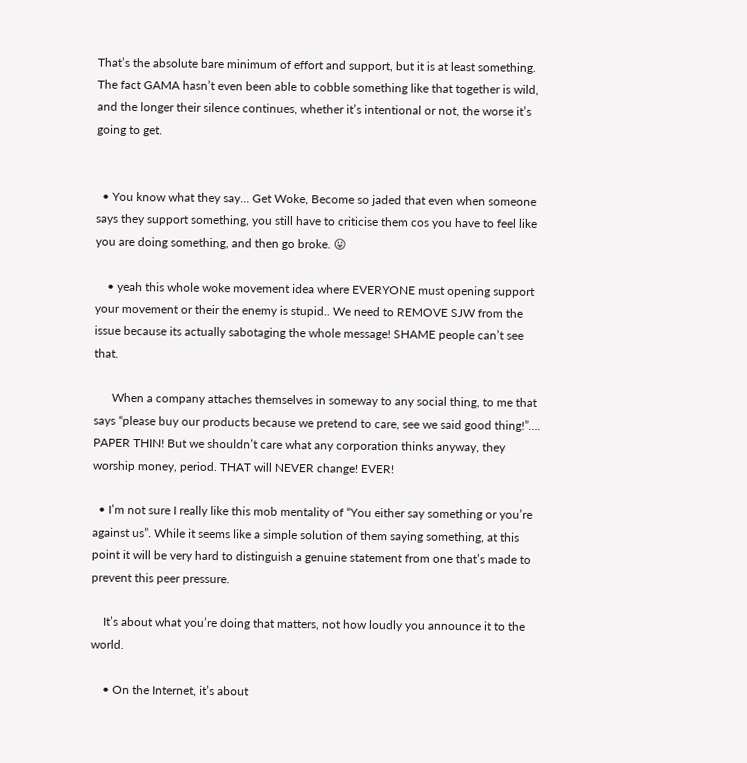That’s the absolute bare minimum of effort and support, but it is at least something. The fact GAMA hasn’t even been able to cobble something like that together is wild, and the longer their silence continues, whether it’s intentional or not, the worse it’s going to get.


  • You know what they say… Get Woke, Become so jaded that even when someone says they support something, you still have to criticise them cos you have to feel like you are doing something, and then go broke. 😛

    • yeah this whole woke movement idea where EVERYONE must opening support your movement or their the enemy is stupid.. We need to REMOVE SJW from the issue because its actually sabotaging the whole message! SHAME people can’t see that.

      When a company attaches themselves in someway to any social thing, to me that says “please buy our products because we pretend to care, see we said good thing!”…. PAPER THIN! But we shouldn’t care what any corporation thinks anyway, they worship money, period. THAT will NEVER change! EVER!

  • I’m not sure I really like this mob mentality of “You either say something or you’re against us”. While it seems like a simple solution of them saying something, at this point it will be very hard to distinguish a genuine statement from one that’s made to prevent this peer pressure.

    It’s about what you’re doing that matters, not how loudly you announce it to the world.

    • On the Internet, it’s about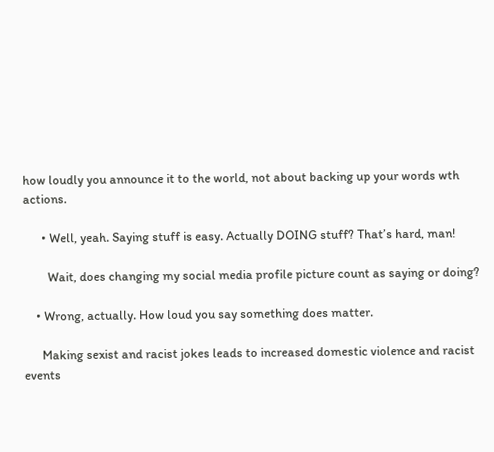how loudly you announce it to the world, not about backing up your words wth actions.

      • Well, yeah. Saying stuff is easy. Actually DOING stuff? That’s hard, man!

        Wait, does changing my social media profile picture count as saying or doing?

    • Wrong, actually. How loud you say something does matter.

      Making sexist and racist jokes leads to increased domestic violence and racist events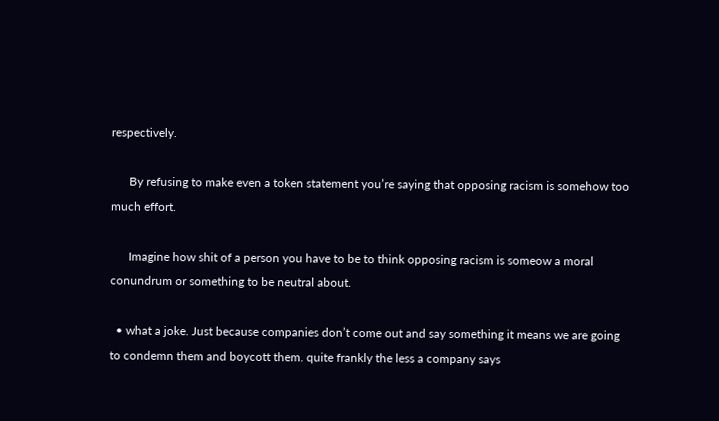respectively.

      By refusing to make even a token statement you’re saying that opposing racism is somehow too much effort.

      Imagine how shit of a person you have to be to think opposing racism is someow a moral conundrum or something to be neutral about.

  • what a joke. Just because companies don’t come out and say something it means we are going to condemn them and boycott them. quite frankly the less a company says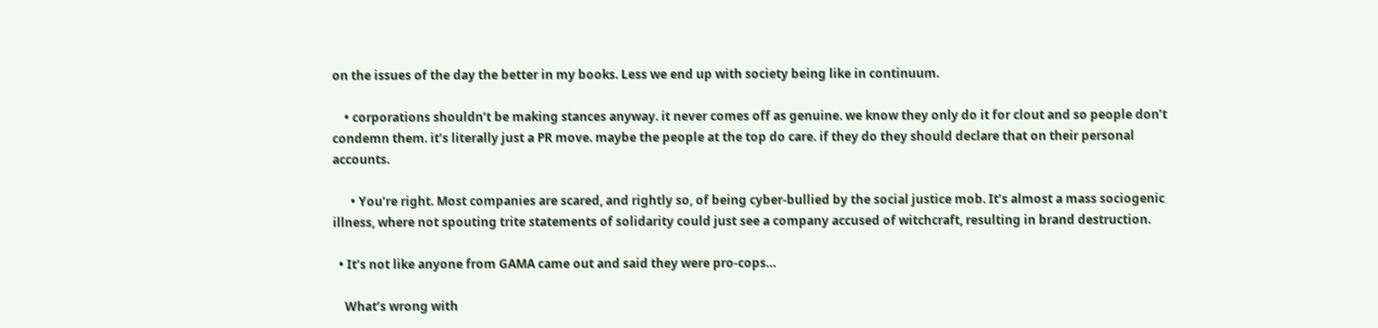on the issues of the day the better in my books. Less we end up with society being like in continuum.

    • corporations shouldn’t be making stances anyway. it never comes off as genuine. we know they only do it for clout and so people don’t condemn them. it’s literally just a PR move. maybe the people at the top do care. if they do they should declare that on their personal accounts.

      • You’re right. Most companies are scared, and rightly so, of being cyber-bullied by the social justice mob. It’s almost a mass sociogenic illness, where not spouting trite statements of solidarity could just see a company accused of witchcraft, resulting in brand destruction.

  • It’s not like anyone from GAMA came out and said they were pro-cops…

    What’s wrong with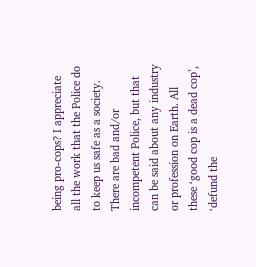being pro-cops? I appreciate all the work that the Police do to keep us safe as a society. There are bad and/or incompetent Police, but that can be said about any industry or profession on Earth. All these ‘good cop is a dead cop’, ‘defund the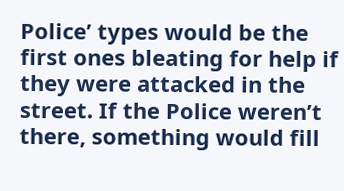Police’ types would be the first ones bleating for help if they were attacked in the street. If the Police weren’t there, something would fill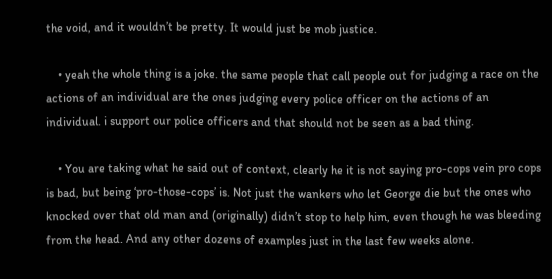the void, and it wouldn’t be pretty. It would just be mob justice.

    • yeah the whole thing is a joke. the same people that call people out for judging a race on the actions of an individual are the ones judging every police officer on the actions of an individual. i support our police officers and that should not be seen as a bad thing.

    • You are taking what he said out of context, clearly he it is not saying pro-cops vein pro cops is bad, but being ‘pro-those-cops’ is. Not just the wankers who let George die but the ones who knocked over that old man and (originally) didn’t stop to help him, even though he was bleeding from the head. And any other dozens of examples just in the last few weeks alone.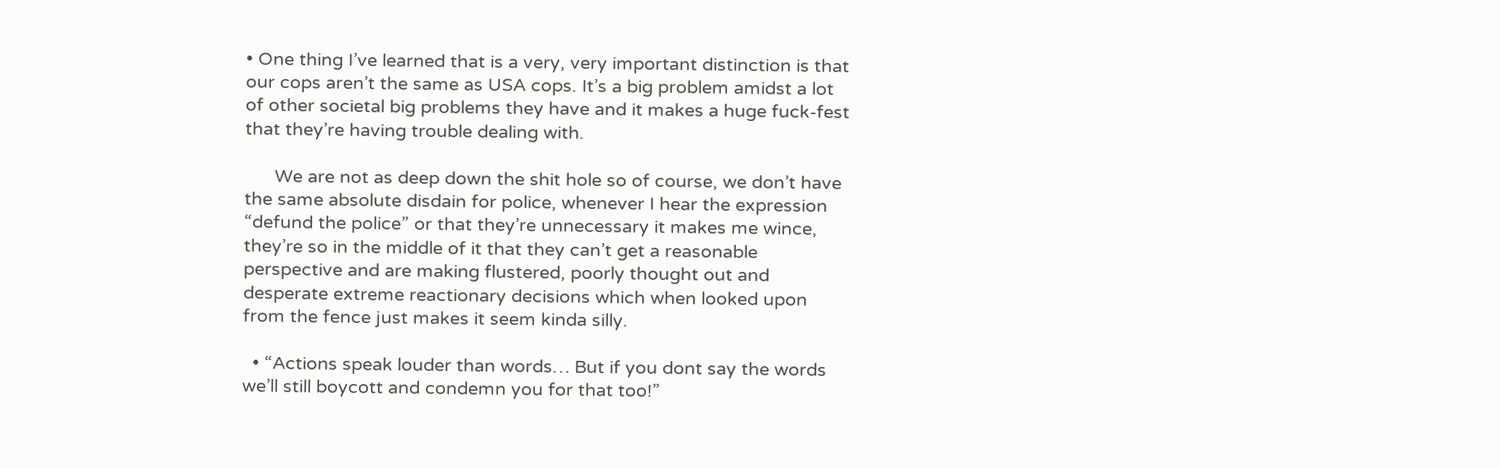• One thing I’ve learned that is a very, very important distinction is that our cops aren’t the same as USA cops. It’s a big problem amidst a lot of other societal big problems they have and it makes a huge fuck-fest that they’re having trouble dealing with.

      We are not as deep down the shit hole so of course, we don’t have the same absolute disdain for police, whenever I hear the expression “defund the police” or that they’re unnecessary it makes me wince, they’re so in the middle of it that they can’t get a reasonable perspective and are making flustered, poorly thought out and desperate extreme reactionary decisions which when looked upon from the fence just makes it seem kinda silly.

  • “Actions speak louder than words… But if you dont say the words we’ll still boycott and condemn you for that too!”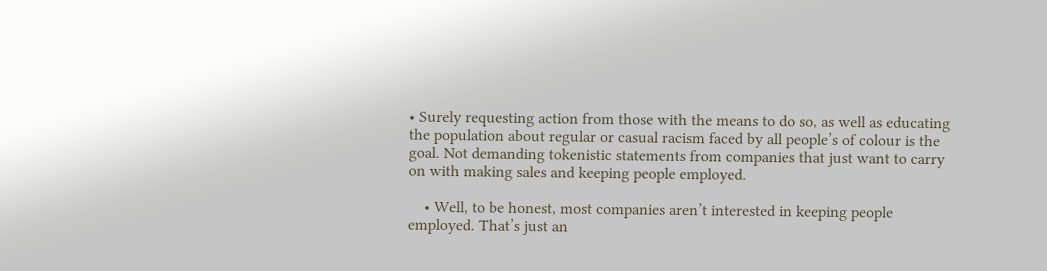• Surely requesting action from those with the means to do so, as well as educating the population about regular or casual racism faced by all people’s of colour is the goal. Not demanding tokenistic statements from companies that just want to carry on with making sales and keeping people employed.

    • Well, to be honest, most companies aren’t interested in keeping people employed. That’s just an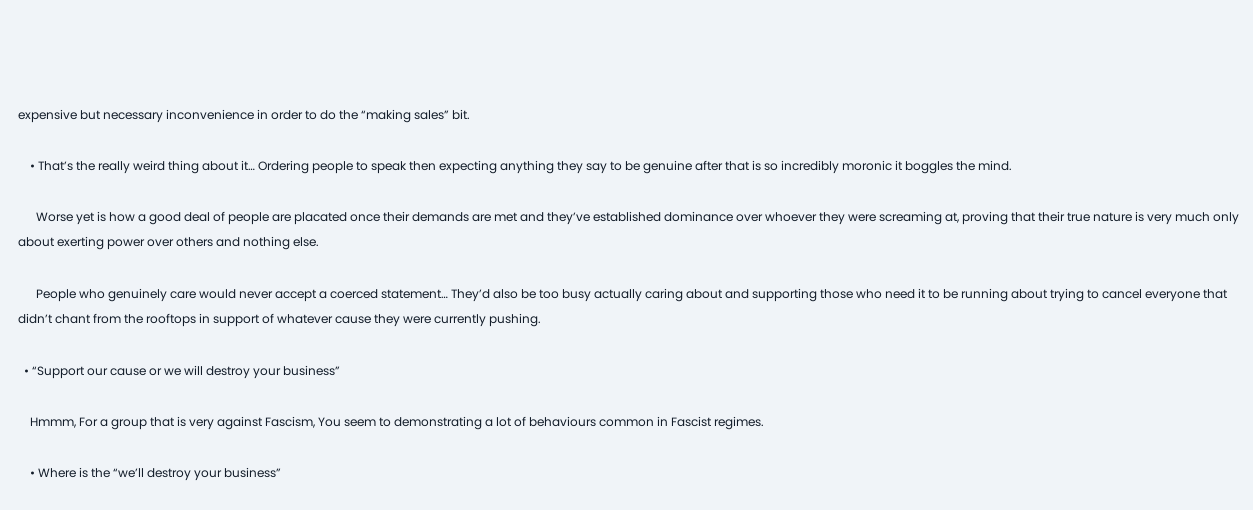expensive but necessary inconvenience in order to do the “making sales” bit.

    • That’s the really weird thing about it… Ordering people to speak then expecting anything they say to be genuine after that is so incredibly moronic it boggles the mind.

      Worse yet is how a good deal of people are placated once their demands are met and they’ve established dominance over whoever they were screaming at, proving that their true nature is very much only about exerting power over others and nothing else.

      People who genuinely care would never accept a coerced statement… They’d also be too busy actually caring about and supporting those who need it to be running about trying to cancel everyone that didn’t chant from the rooftops in support of whatever cause they were currently pushing.

  • “Support our cause or we will destroy your business”

    Hmmm, For a group that is very against Fascism, You seem to demonstrating a lot of behaviours common in Fascist regimes.

    • Where is the “we’ll destroy your business”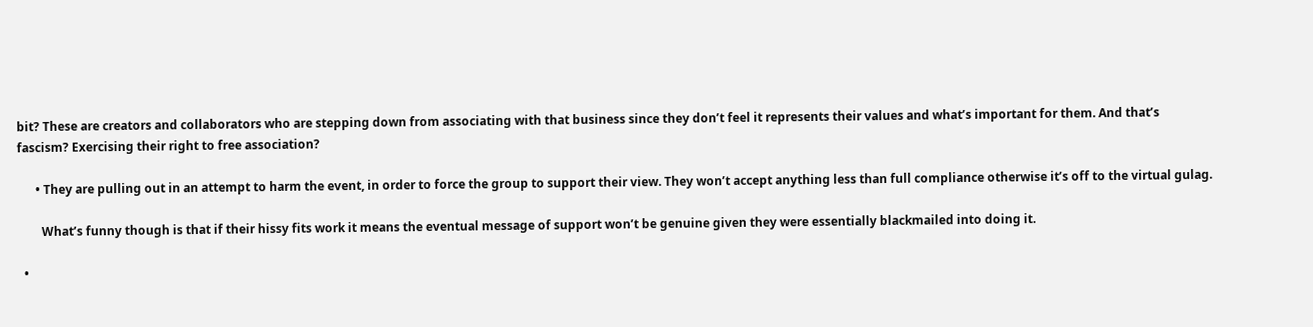bit? These are creators and collaborators who are stepping down from associating with that business since they don’t feel it represents their values and what’s important for them. And that’s fascism? Exercising their right to free association?

      • They are pulling out in an attempt to harm the event, in order to force the group to support their view. They won’t accept anything less than full compliance otherwise it’s off to the virtual gulag.

        What’s funny though is that if their hissy fits work it means the eventual message of support won’t be genuine given they were essentially blackmailed into doing it.

  •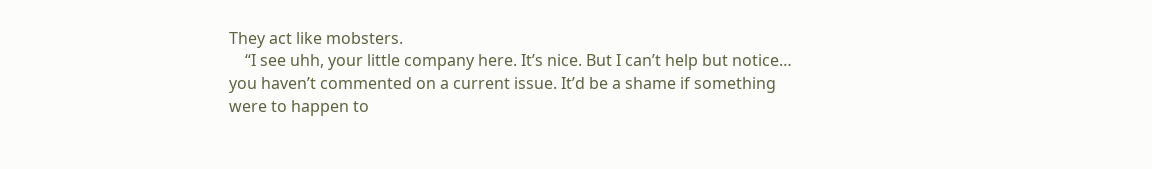They act like mobsters.
    “I see uhh, your little company here. It’s nice. But I can’t help but notice… you haven’t commented on a current issue. It’d be a shame if something were to happen to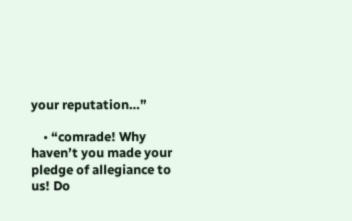your reputation…”

    • “comrade! Why haven’t you made your pledge of allegiance to us! Do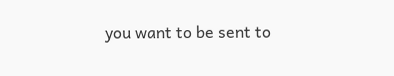you want to be sent to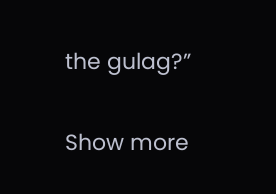the gulag?”

Show more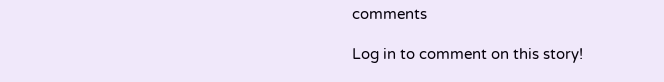comments

Log in to comment on this story!